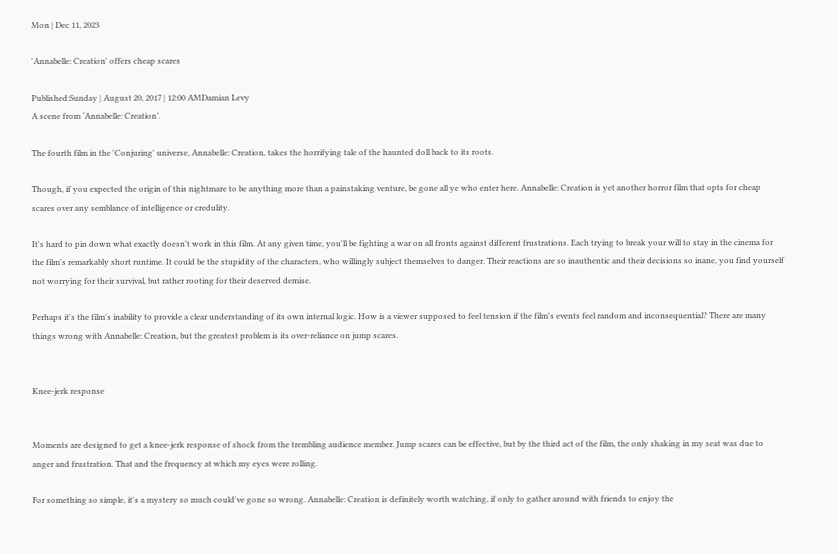Mon | Dec 11, 2023

'Annabelle: Creation' offers cheap scares

Published:Sunday | August 20, 2017 | 12:00 AMDamian Levy
A scene from ‘Annabelle: Creation’.

The fourth film in the 'Conjuring' universe, Annabelle: Creation, takes the horrifying tale of the haunted doll back to its roots.

Though, if you expected the origin of this nightmare to be anything more than a painstaking venture, be gone all ye who enter here. Annabelle: Creation is yet another horror film that opts for cheap scares over any semblance of intelligence or credulity.

It's hard to pin down what exactly doesn't work in this film. At any given time, you'll be fighting a war on all fronts against different frustrations. Each trying to break your will to stay in the cinema for the film's remarkably short runtime. It could be the stupidity of the characters, who willingly subject themselves to danger. Their reactions are so inauthentic and their decisions so inane, you find yourself not worrying for their survival, but rather rooting for their deserved demise.

Perhaps it's the film's inability to provide a clear understanding of its own internal logic. How is a viewer supposed to feel tension if the film's events feel random and inconsequential? There are many things wrong with Annabelle: Creation, but the greatest problem is its over-reliance on jump scares.


Knee-jerk response


Moments are designed to get a knee-jerk response of shock from the trembling audience member. Jump scares can be effective, but by the third act of the film, the only shaking in my seat was due to anger and frustration. That and the frequency at which my eyes were rolling.

For something so simple, it's a mystery so much could've gone so wrong. Annabelle: Creation is definitely worth watching, if only to gather around with friends to enjoy the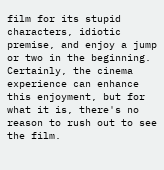film for its stupid characters, idiotic premise, and enjoy a jump or two in the beginning. Certainly, the cinema experience can enhance this enjoyment, but for what it is, there's no reason to rush out to see the film.